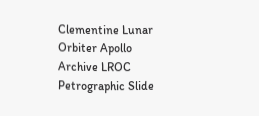Clementine Lunar Orbiter Apollo Archive LROC Petrographic Slide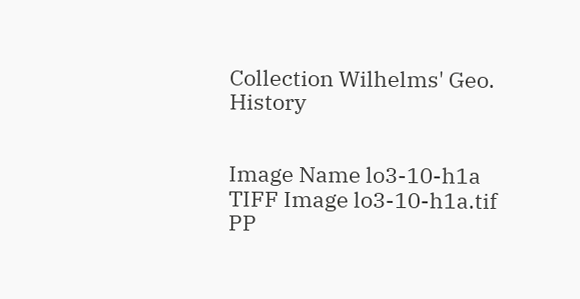Collection Wilhelms' Geo. History


Image Name lo3-10-h1a
TIFF Image lo3-10-h1a.tif
PP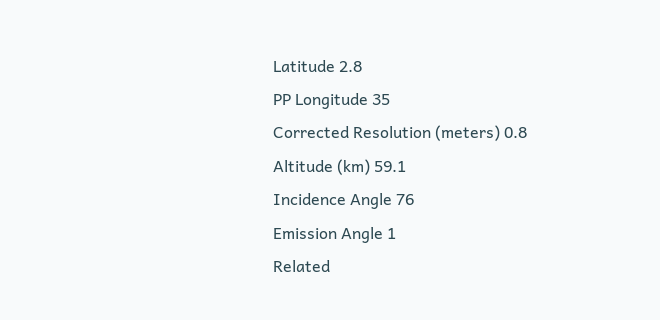Latitude 2.8
PP Longitude 35
Corrected Resolution (meters) 0.8
Altitude (km) 59.1
Incidence Angle 76
Emission Angle 1
Related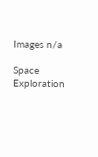Images n/a

Space Exploration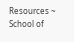Resources ~ School of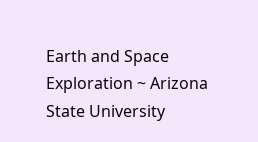Earth and Space Exploration ~ Arizona State University